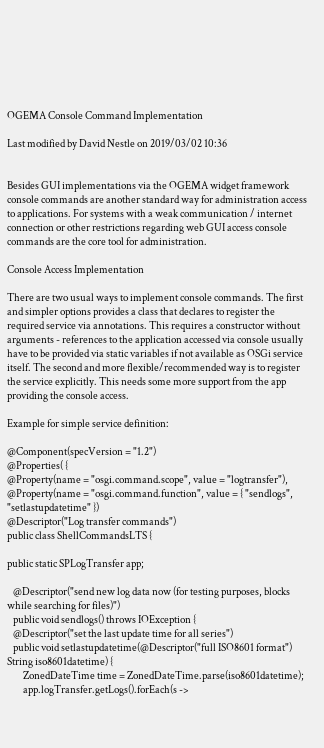OGEMA Console Command Implementation

Last modified by David Nestle on 2019/03/02 10:36


Besides GUI implementations via the OGEMA widget framework console commands are another standard way for administration access to applications. For systems with a weak communication / internet connection or other restrictions regarding web GUI access console commands are the core tool for administration.

Console Access Implementation

There are two usual ways to implement console commands. The first and simpler options provides a class that declares to register the required service via annotations. This requires a constructor without arguments - references to the application accessed via console usually have to be provided via static variables if not available as OSGi service itself. The second and more flexible/recommended way is to register the service explicitly. This needs some more support from the app providing the console access.

Example for simple service definition:

@Component(specVersion = "1.2")
@Properties( {
@Property(name = "osgi.command.scope", value = "logtransfer"),
@Property(name = "osgi.command.function", value = { "sendlogs", "setlastupdatetime" })
@Descriptor("Log transfer commands")
public class ShellCommandsLTS {

public static SPLogTransfer app;

   @Descriptor("send new log data now (for testing purposes, blocks while searching for files)")
   public void sendlogs() throws IOException {
   @Descriptor("set the last update time for all series")
   public void setlastupdatetime(@Descriptor("full ISO8601 format") String iso8601datetime) {
        ZonedDateTime time = ZonedDateTime.parse(iso8601datetime);
        app.logTransfer.getLogs().forEach(s ->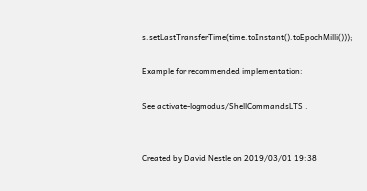s.setLastTransferTime(time.toInstant().toEpochMilli()));

Example for recommended implementation:

See activate-logmodus/ShellCommandsLTS .


Created by David Nestle on 2019/03/01 19:38